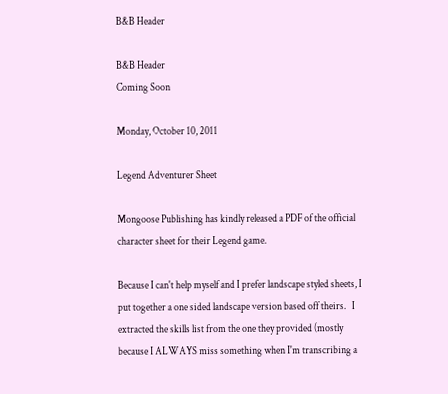B&B Header

B&B Header
Coming Soon

Monday, October 10, 2011

Legend Adventurer Sheet

Mongoose Publishing has kindly released a PDF of the official character sheet for their Legend game.

Because I can't help myself and I prefer landscape styled sheets, I put together a one sided landscape version based off theirs.   I extracted the skills list from the one they provided (mostly because I ALWAYS miss something when I'm transcribing a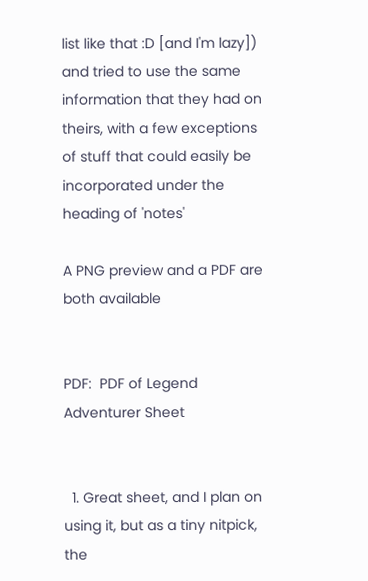list like that :D [and I'm lazy]) and tried to use the same information that they had on theirs, with a few exceptions of stuff that could easily be incorporated under the heading of 'notes'

A PNG preview and a PDF are both available


PDF:  PDF of Legend Adventurer Sheet


  1. Great sheet, and I plan on using it, but as a tiny nitpick, the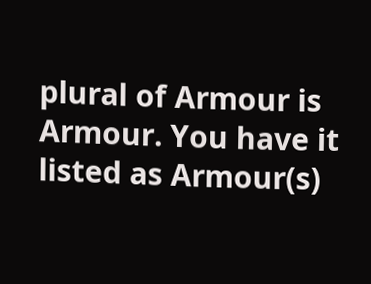plural of Armour is Armour. You have it listed as Armour(s)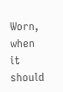Worn, when it should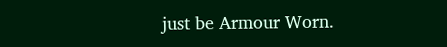just be Armour Worn.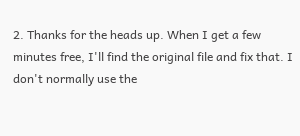2. Thanks for the heads up. When I get a few minutes free, I'll find the original file and fix that. I don't normally use the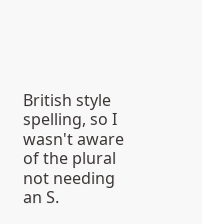British style spelling, so I wasn't aware of the plural not needing an S.